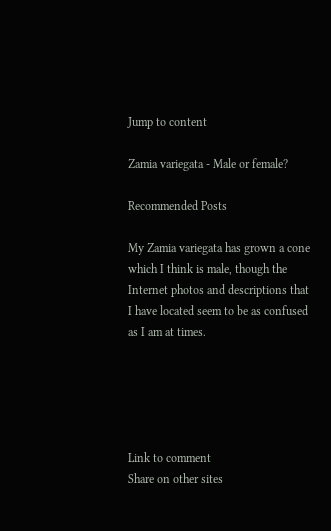Jump to content

Zamia variegata - Male or female?

Recommended Posts

My Zamia variegata has grown a cone which I think is male, though the Internet photos and descriptions that I have located seem to be as confused as I am at times.





Link to comment
Share on other sites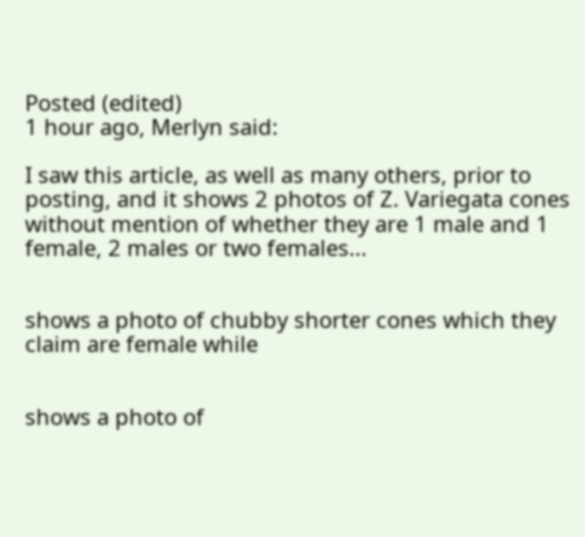Posted (edited)
1 hour ago, Merlyn said:

I saw this article, as well as many others, prior to posting, and it shows 2 photos of Z. Variegata cones without mention of whether they are 1 male and 1 female, 2 males or two females...


shows a photo of chubby shorter cones which they claim are female while


shows a photo of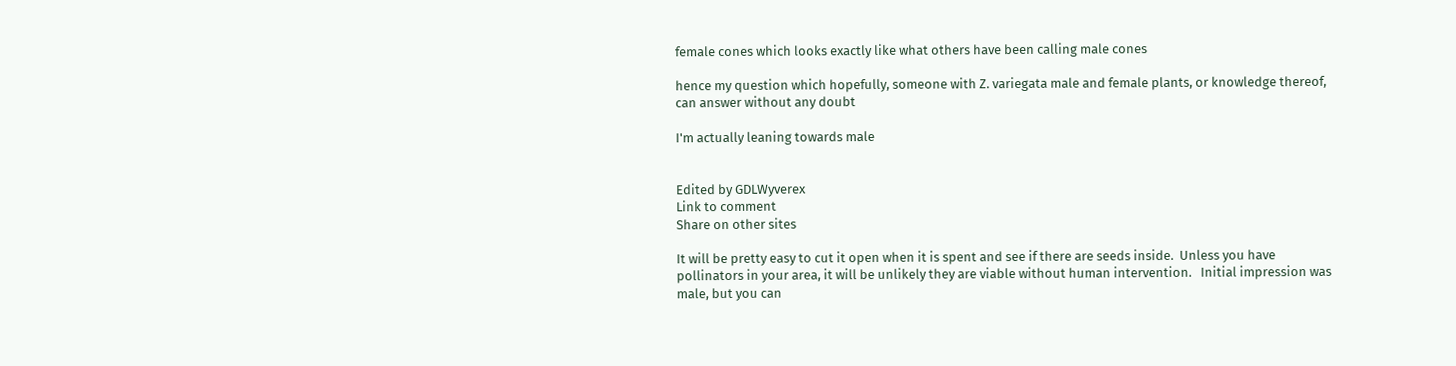female cones which looks exactly like what others have been calling male cones

hence my question which hopefully, someone with Z. variegata male and female plants, or knowledge thereof, can answer without any doubt

I'm actually leaning towards male


Edited by GDLWyverex
Link to comment
Share on other sites

It will be pretty easy to cut it open when it is spent and see if there are seeds inside.  Unless you have pollinators in your area, it will be unlikely they are viable without human intervention.   Initial impression was male, but you can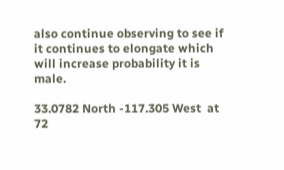also continue observing to see if it continues to elongate which will increase probability it is male.

33.0782 North -117.305 West  at 72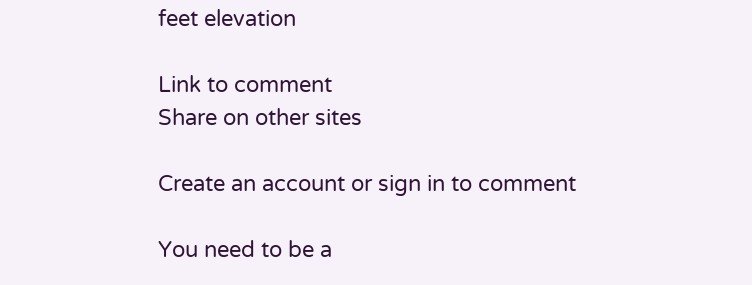feet elevation

Link to comment
Share on other sites

Create an account or sign in to comment

You need to be a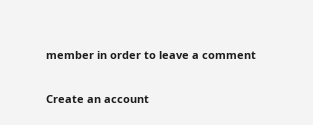member in order to leave a comment

Create an account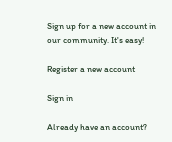Sign up for a new account in our community. It's easy!

Register a new account

Sign in

Already have an account?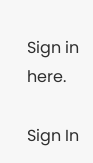Sign in here.

Sign In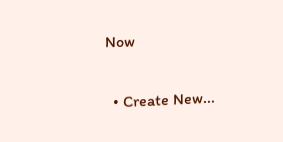Now

  • Create New...